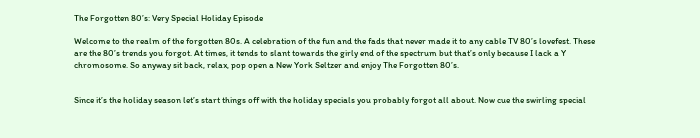The Forgotten 80’s: Very Special Holiday Episode

Welcome to the realm of the forgotten 80s. A celebration of the fun and the fads that never made it to any cable TV 80’s lovefest. These are the 80’s trends you forgot. At times, it tends to slant towards the girly end of the spectrum but that’s only because I lack a Y chromosome. So anyway sit back, relax, pop open a New York Seltzer and enjoy The Forgotten 80’s.


Since it’s the holiday season let’s start things off with the holiday specials you probably forgot all about. Now cue the swirling special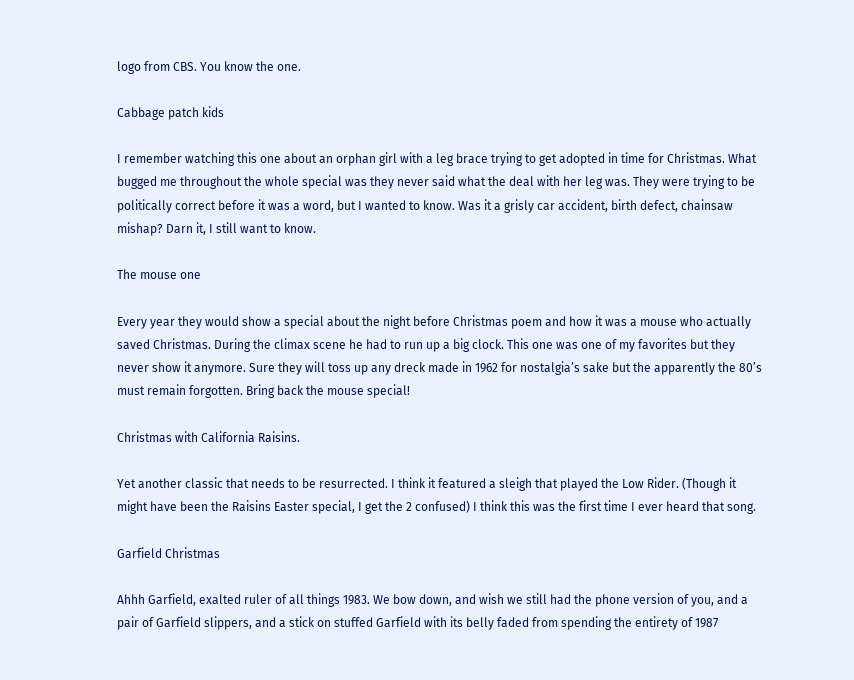logo from CBS. You know the one.

Cabbage patch kids

I remember watching this one about an orphan girl with a leg brace trying to get adopted in time for Christmas. What bugged me throughout the whole special was they never said what the deal with her leg was. They were trying to be politically correct before it was a word, but I wanted to know. Was it a grisly car accident, birth defect, chainsaw mishap? Darn it, I still want to know.

The mouse one

Every year they would show a special about the night before Christmas poem and how it was a mouse who actually saved Christmas. During the climax scene he had to run up a big clock. This one was one of my favorites but they never show it anymore. Sure they will toss up any dreck made in 1962 for nostalgia’s sake but the apparently the 80’s must remain forgotten. Bring back the mouse special!

Christmas with California Raisins.

Yet another classic that needs to be resurrected. I think it featured a sleigh that played the Low Rider. (Though it might have been the Raisins Easter special, I get the 2 confused) I think this was the first time I ever heard that song.

Garfield Christmas

Ahhh Garfield, exalted ruler of all things 1983. We bow down, and wish we still had the phone version of you, and a pair of Garfield slippers, and a stick on stuffed Garfield with its belly faded from spending the entirety of 1987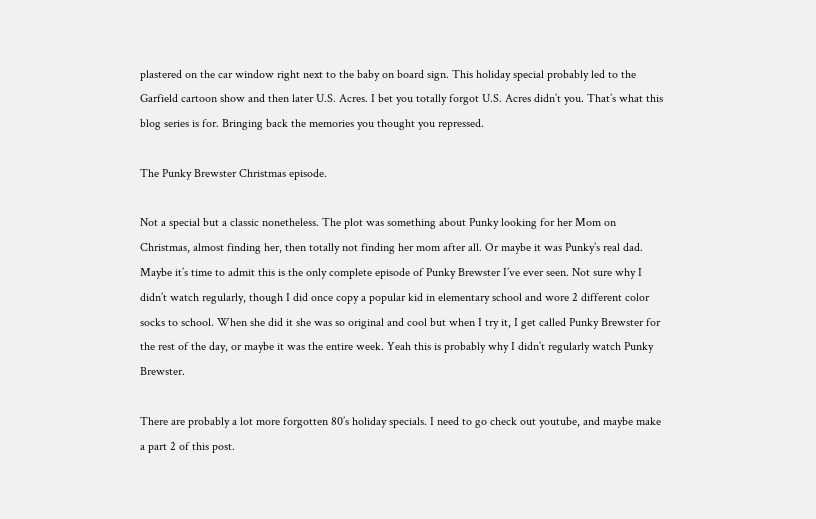plastered on the car window right next to the baby on board sign. This holiday special probably led to the Garfield cartoon show and then later U.S. Acres. I bet you totally forgot U.S. Acres didn’t you. That’s what this blog series is for. Bringing back the memories you thought you repressed.

The Punky Brewster Christmas episode.

Not a special but a classic nonetheless. The plot was something about Punky looking for her Mom on Christmas, almost finding her, then totally not finding her mom after all. Or maybe it was Punky’s real dad.  Maybe it’s time to admit this is the only complete episode of Punky Brewster I’ve ever seen. Not sure why I didn’t watch regularly, though I did once copy a popular kid in elementary school and wore 2 different color socks to school. When she did it she was so original and cool but when I try it, I get called Punky Brewster for the rest of the day, or maybe it was the entire week. Yeah this is probably why I didn’t regularly watch Punky Brewster.

There are probably a lot more forgotten 80’s holiday specials. I need to go check out youtube, and maybe make a part 2 of this post.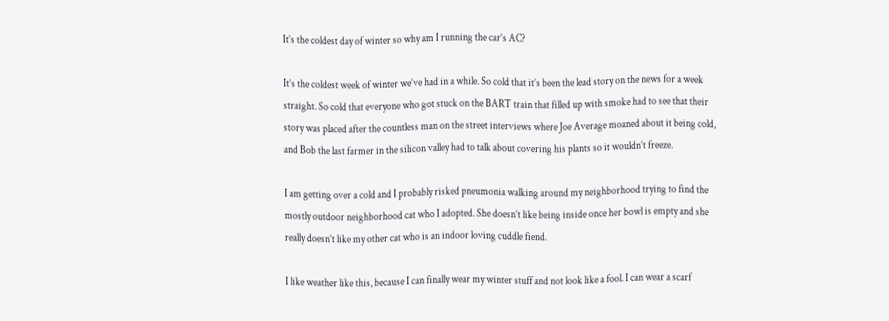It’s the coldest day of winter so why am I running the car’s AC?

It’s the coldest week of winter we’ve had in a while. So cold that it’s been the lead story on the news for a week straight. So cold that everyone who got stuck on the BART train that filled up with smoke had to see that their story was placed after the countless man on the street interviews where Joe Average moaned about it being cold, and Bob the last farmer in the silicon valley had to talk about covering his plants so it wouldn’t freeze.

I am getting over a cold and I probably risked pneumonia walking around my neighborhood trying to find the mostly outdoor neighborhood cat who I adopted. She doesn’t like being inside once her bowl is empty and she really doesn’t like my other cat who is an indoor loving cuddle fiend.

I like weather like this, because I can finally wear my winter stuff and not look like a fool. I can wear a scarf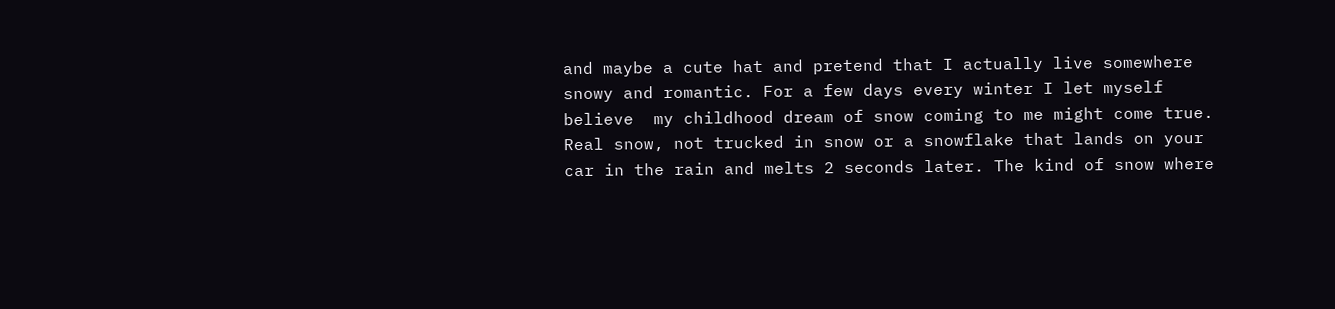and maybe a cute hat and pretend that I actually live somewhere snowy and romantic. For a few days every winter I let myself believe  my childhood dream of snow coming to me might come true. Real snow, not trucked in snow or a snowflake that lands on your car in the rain and melts 2 seconds later. The kind of snow where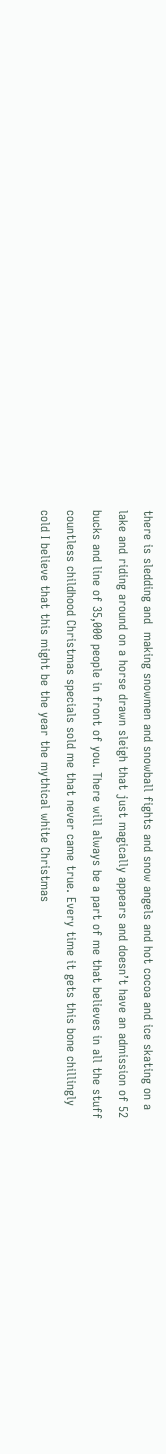there is sledding and  making snowmen and snowball fights and snow angels and hot cocoa and ice skating on a lake and riding around on a horse drawn sleigh that just magically appears and doesn’t have an admission of 52 bucks and line of 35,000 people in front of you. There will always be a part of me that believes in all the stuff countless childhood Christmas specials sold me that never came true. Every time it gets this bone chillingly cold I believe that this might be the year the mythical white Christmas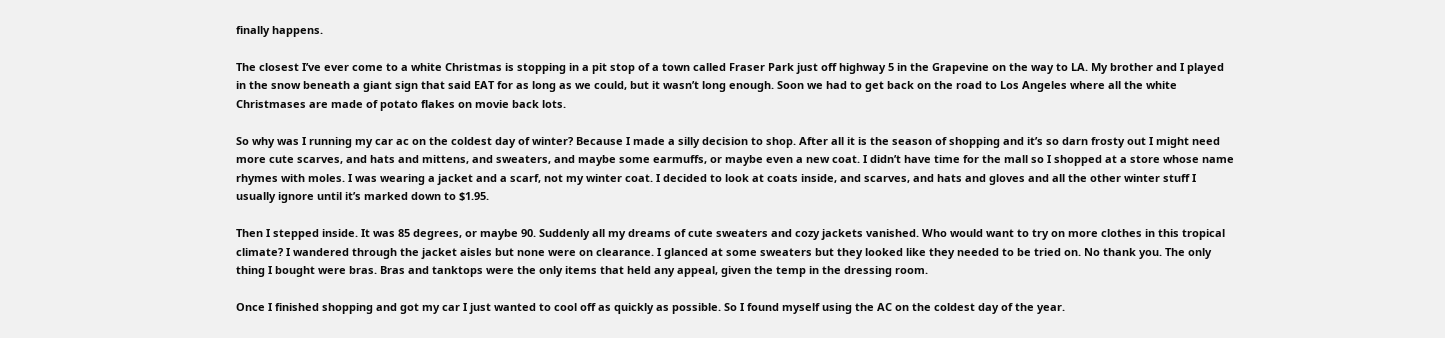finally happens.

The closest I’ve ever come to a white Christmas is stopping in a pit stop of a town called Fraser Park just off highway 5 in the Grapevine on the way to LA. My brother and I played in the snow beneath a giant sign that said EAT for as long as we could, but it wasn’t long enough. Soon we had to get back on the road to Los Angeles where all the white Christmases are made of potato flakes on movie back lots.

So why was I running my car ac on the coldest day of winter? Because I made a silly decision to shop. After all it is the season of shopping and it’s so darn frosty out I might need more cute scarves, and hats and mittens, and sweaters, and maybe some earmuffs, or maybe even a new coat. I didn’t have time for the mall so I shopped at a store whose name rhymes with moles. I was wearing a jacket and a scarf, not my winter coat. I decided to look at coats inside, and scarves, and hats and gloves and all the other winter stuff I usually ignore until it’s marked down to $1.95.

Then I stepped inside. It was 85 degrees, or maybe 90. Suddenly all my dreams of cute sweaters and cozy jackets vanished. Who would want to try on more clothes in this tropical climate? I wandered through the jacket aisles but none were on clearance. I glanced at some sweaters but they looked like they needed to be tried on. No thank you. The only thing I bought were bras. Bras and tanktops were the only items that held any appeal, given the temp in the dressing room.

Once I finished shopping and got my car I just wanted to cool off as quickly as possible. So I found myself using the AC on the coldest day of the year.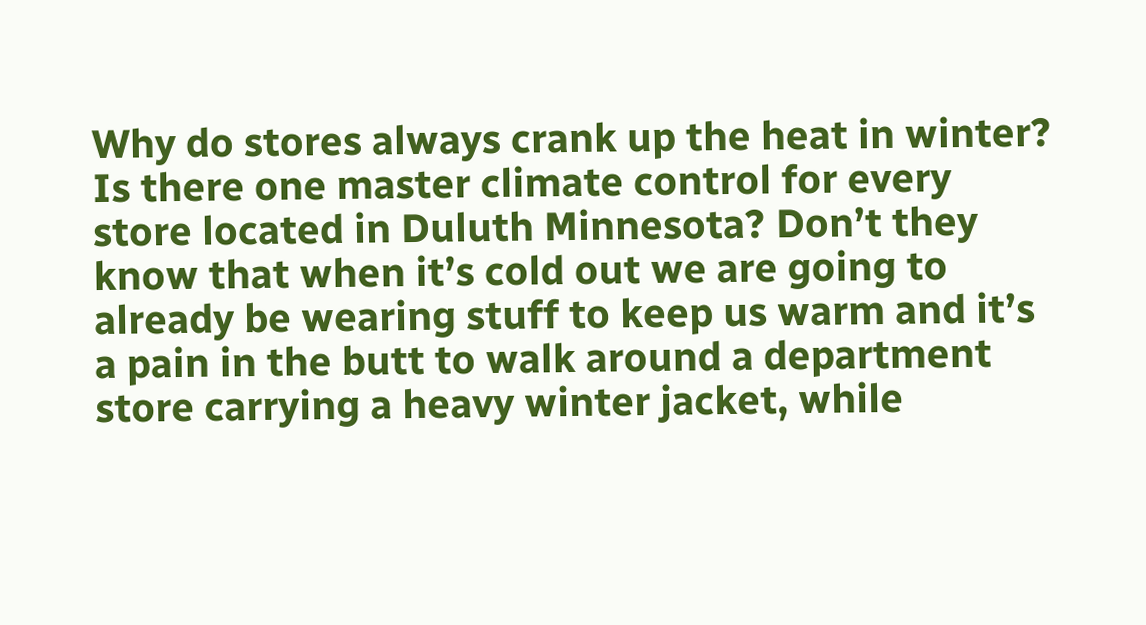Why do stores always crank up the heat in winter? Is there one master climate control for every store located in Duluth Minnesota? Don’t they know that when it’s cold out we are going to already be wearing stuff to keep us warm and it’s a pain in the butt to walk around a department store carrying a heavy winter jacket, while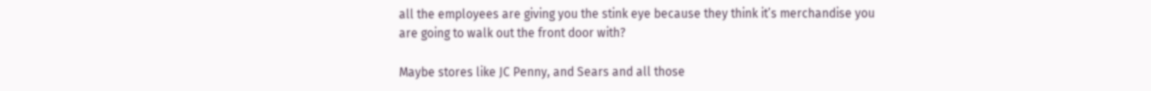all the employees are giving you the stink eye because they think it’s merchandise you are going to walk out the front door with?

Maybe stores like JC Penny, and Sears and all those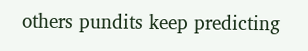others pundits keep predicting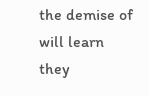the demise of will learn they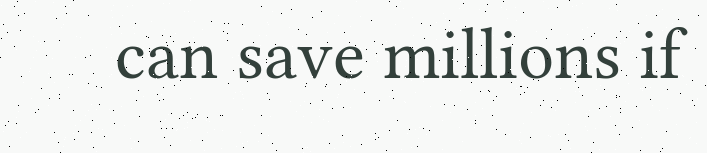can save millions if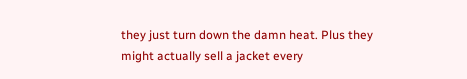they just turn down the damn heat. Plus they might actually sell a jacket every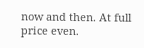now and then. At full price even.